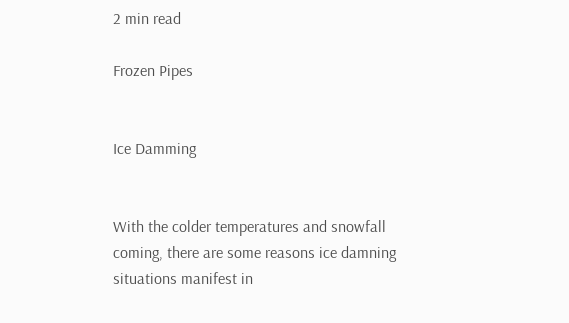2 min read

Frozen Pipes


Ice Damming


With the colder temperatures and snowfall coming, there are some reasons ice damning situations manifest in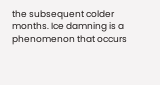the subsequent colder months. Ice damning is a phenomenon that occurs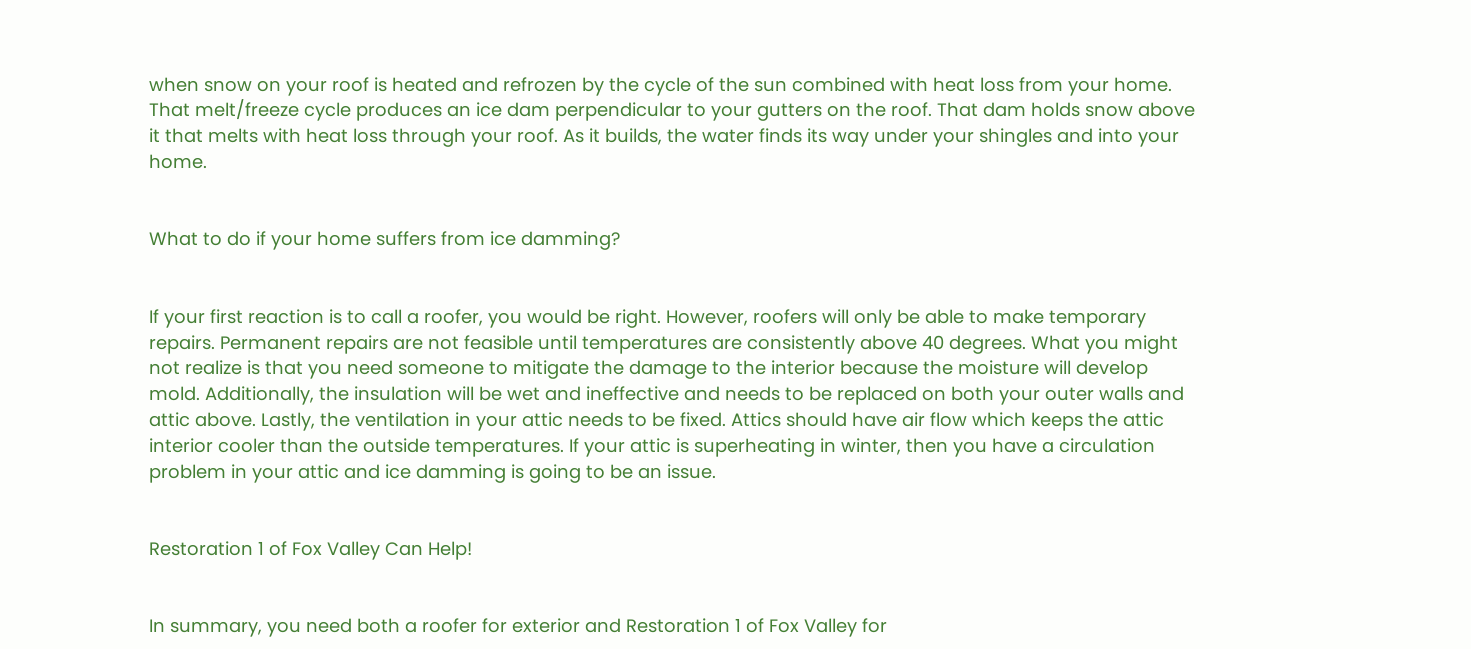when snow on your roof is heated and refrozen by the cycle of the sun combined with heat loss from your home. That melt/freeze cycle produces an ice dam perpendicular to your gutters on the roof. That dam holds snow above it that melts with heat loss through your roof. As it builds, the water finds its way under your shingles and into your home.


What to do if your home suffers from ice damming?


If your first reaction is to call a roofer, you would be right. However, roofers will only be able to make temporary repairs. Permanent repairs are not feasible until temperatures are consistently above 40 degrees. What you might not realize is that you need someone to mitigate the damage to the interior because the moisture will develop mold. Additionally, the insulation will be wet and ineffective and needs to be replaced on both your outer walls and attic above. Lastly, the ventilation in your attic needs to be fixed. Attics should have air flow which keeps the attic interior cooler than the outside temperatures. If your attic is superheating in winter, then you have a circulation problem in your attic and ice damming is going to be an issue.


Restoration 1 of Fox Valley Can Help!


In summary, you need both a roofer for exterior and Restoration 1 of Fox Valley for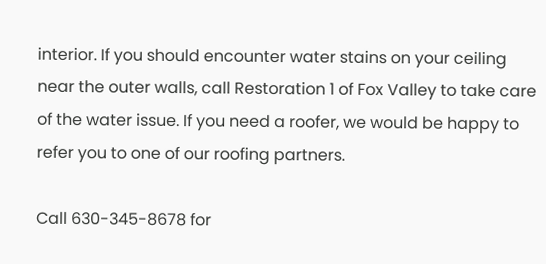interior. If you should encounter water stains on your ceiling near the outer walls, call Restoration 1 of Fox Valley to take care of the water issue. If you need a roofer, we would be happy to refer you to one of our roofing partners.

Call 630-345-8678 for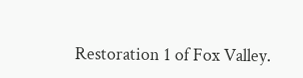Restoration 1 of Fox Valley.